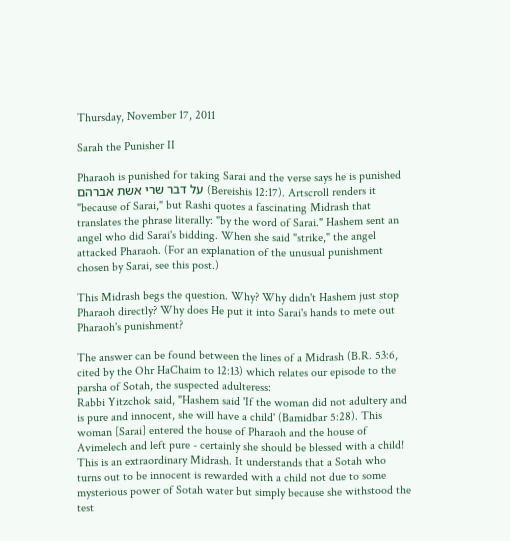Thursday, November 17, 2011

Sarah the Punisher II

Pharaoh is punished for taking Sarai and the verse says he is punished על דבר שרי אשת אברהם (Bereishis 12:17). Artscroll renders it "because of Sarai," but Rashi quotes a fascinating Midrash that translates the phrase literally: "by the word of Sarai." Hashem sent an angel who did Sarai's bidding. When she said "strike," the angel attacked Pharaoh. (For an explanation of the unusual punishment chosen by Sarai, see this post.)

This Midrash begs the question. Why? Why didn't Hashem just stop Pharaoh directly? Why does He put it into Sarai's hands to mete out Pharaoh's punishment?

The answer can be found between the lines of a Midrash (B.R. 53:6, cited by the Ohr HaChaim to 12:13) which relates our episode to the parsha of Sotah, the suspected adulteress:
Rabbi Yitzchok said, "Hashem said 'If the woman did not adultery and is pure and innocent, she will have a child' (Bamidbar 5:28). This woman [Sarai] entered the house of Pharaoh and the house of Avimelech and left pure - certainly she should be blessed with a child!
This is an extraordinary Midrash. It understands that a Sotah who turns out to be innocent is rewarded with a child not due to some mysterious power of Sotah water but simply because she withstood the test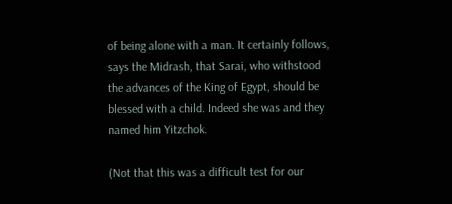of being alone with a man. It certainly follows, says the Midrash, that Sarai, who withstood the advances of the King of Egypt, should be blessed with a child. Indeed she was and they named him Yitzchok.

(Not that this was a difficult test for our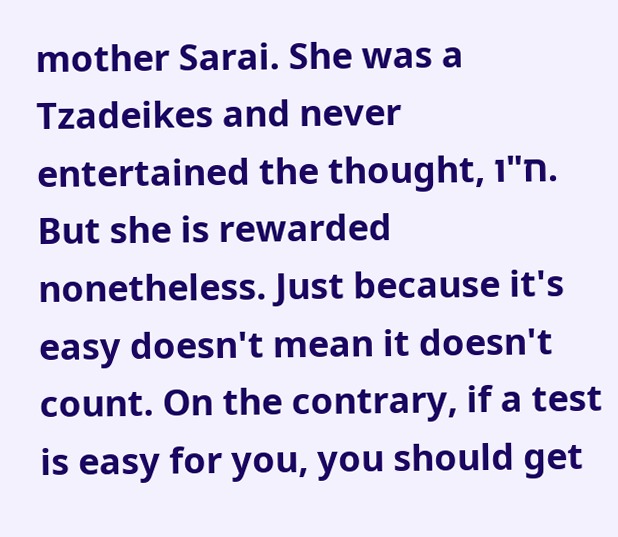mother Sarai. She was a Tzadeikes and never entertained the thought, ח"ו. But she is rewarded nonetheless. Just because it's easy doesn't mean it doesn't count. On the contrary, if a test is easy for you, you should get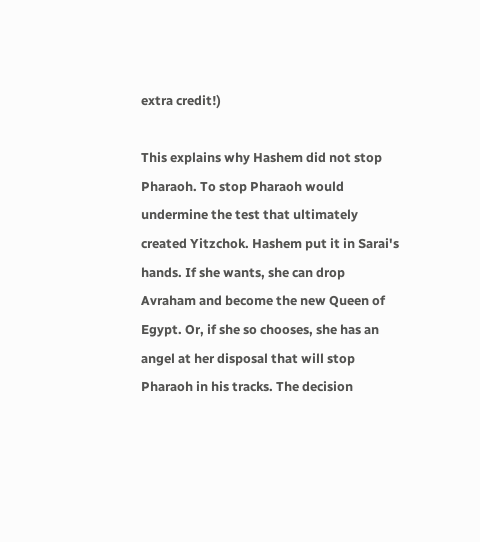extra credit!)

This explains why Hashem did not stop Pharaoh. To stop Pharaoh would undermine the test that ultimately created Yitzchok. Hashem put it in Sarai's hands. If she wants, she can drop Avraham and become the new Queen of Egypt. Or, if she so chooses, she has an angel at her disposal that will stop Pharaoh in his tracks. The decision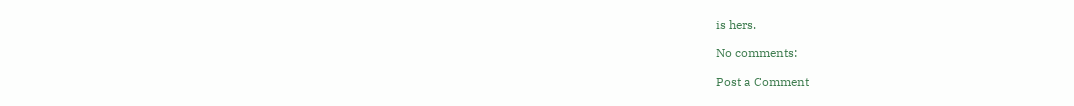is hers.

No comments:

Post a Comment